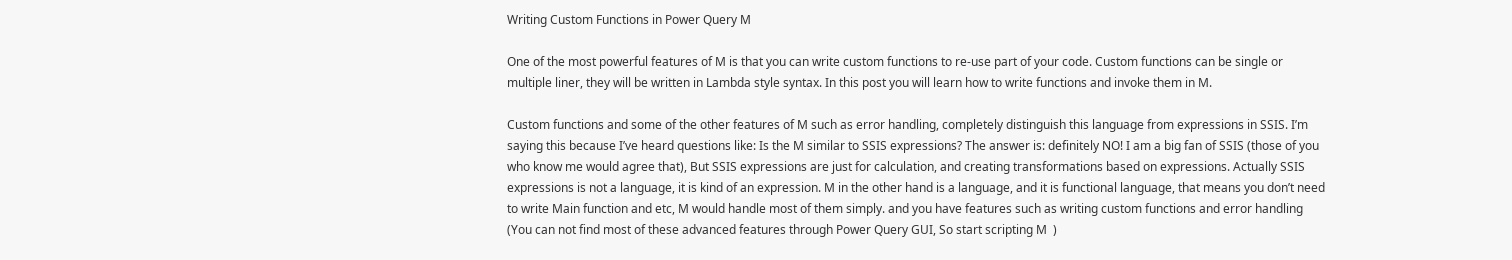Writing Custom Functions in Power Query M

One of the most powerful features of M is that you can write custom functions to re-use part of your code. Custom functions can be single or multiple liner, they will be written in Lambda style syntax. In this post you will learn how to write functions and invoke them in M.

Custom functions and some of the other features of M such as error handling, completely distinguish this language from expressions in SSIS. I’m saying this because I’ve heard questions like: Is the M similar to SSIS expressions? The answer is: definitely NO! I am a big fan of SSIS (those of you who know me would agree that), But SSIS expressions are just for calculation, and creating transformations based on expressions. Actually SSIS expressions is not a language, it is kind of an expression. M in the other hand is a language, and it is functional language, that means you don’t need to write Main function and etc, M would handle most of them simply. and you have features such as writing custom functions and error handling (You can not find most of these advanced features through Power Query GUI, So start scripting M  )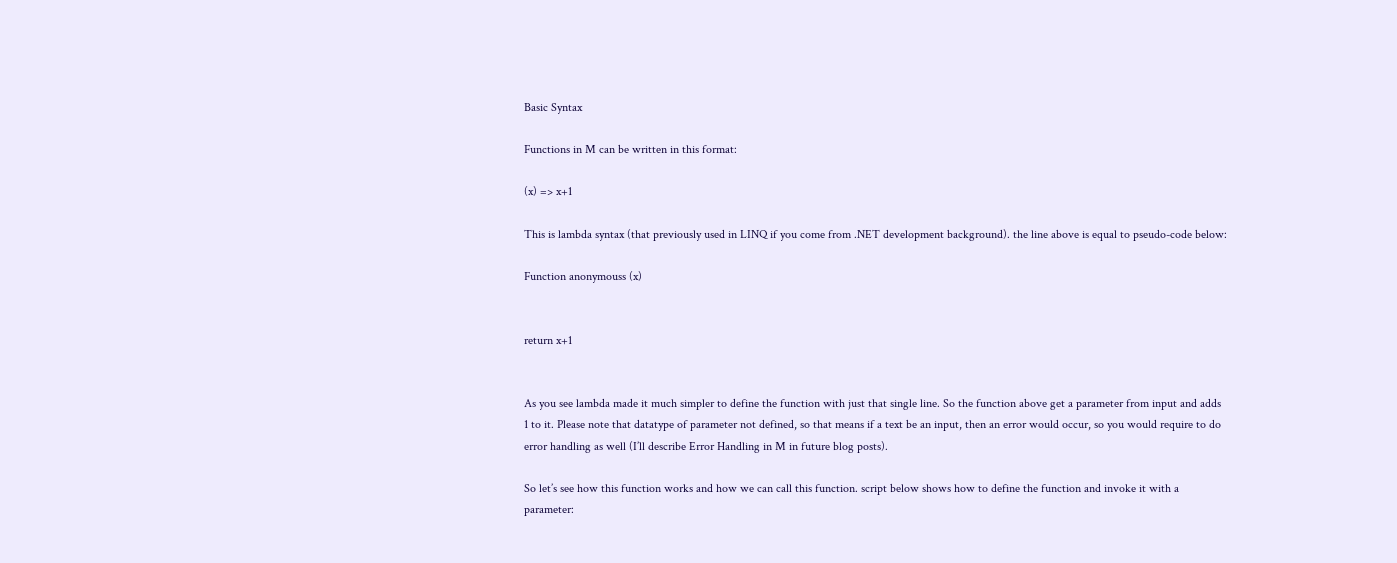Basic Syntax

Functions in M can be written in this format:

(x) => x+1

This is lambda syntax (that previously used in LINQ if you come from .NET development background). the line above is equal to pseudo-code below:

Function anonymouss (x)


return x+1


As you see lambda made it much simpler to define the function with just that single line. So the function above get a parameter from input and adds 1 to it. Please note that datatype of parameter not defined, so that means if a text be an input, then an error would occur, so you would require to do error handling as well (I’ll describe Error Handling in M in future blog posts).

So let’s see how this function works and how we can call this function. script below shows how to define the function and invoke it with a parameter: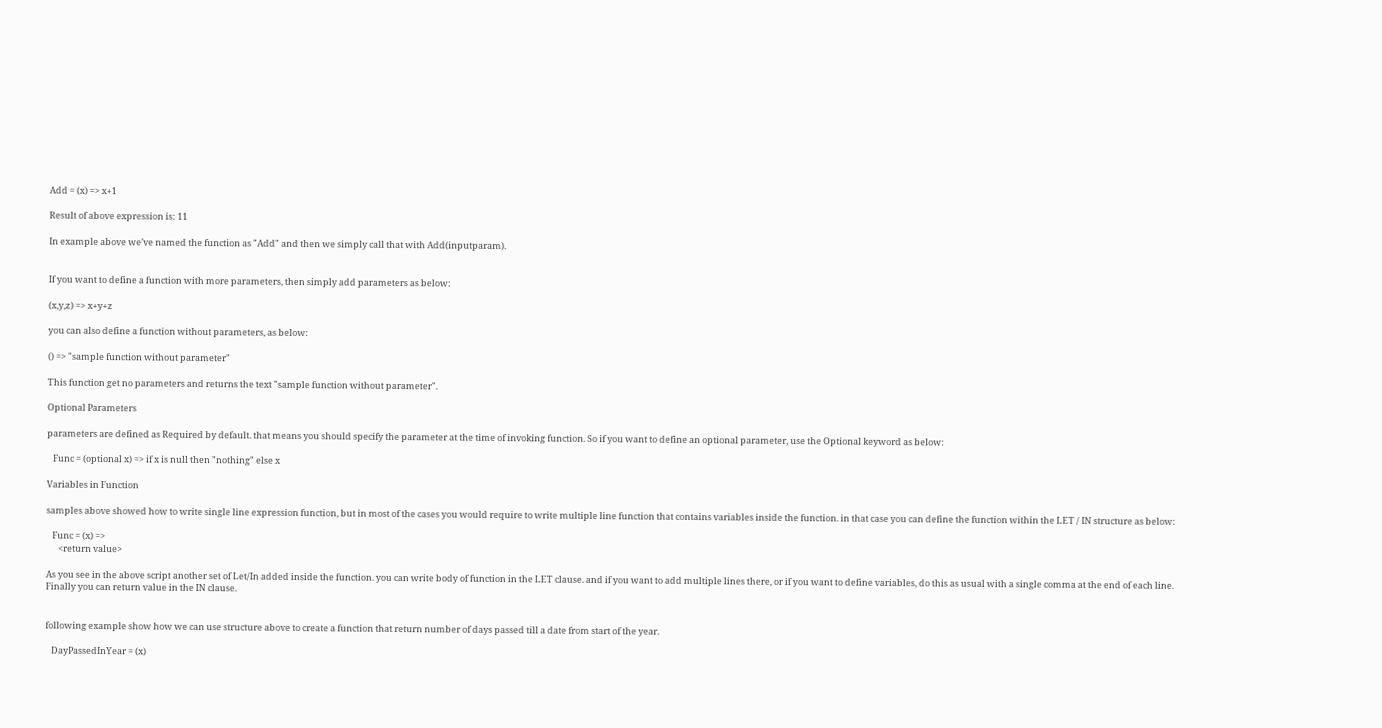Add = (x) => x+1

Result of above expression is: 11

In example above we’ve named the function as "Add" and then we simply call that with Add(inputparam).


If you want to define a function with more parameters, then simply add parameters as below:

(x,y,z) => x+y+z

you can also define a function without parameters, as below:

() => "sample function without parameter"

This function get no parameters and returns the text "sample function without parameter".

Optional Parameters

parameters are defined as Required by default. that means you should specify the parameter at the time of invoking function. So if you want to define an optional parameter, use the Optional keyword as below:

   Func = (optional x) => if x is null then "nothing" else x

Variables in Function

samples above showed how to write single line expression function, but in most of the cases you would require to write multiple line function that contains variables inside the function. in that case you can define the function within the LET / IN structure as below:

   Func = (x) =>
      <return value>

As you see in the above script another set of Let/In added inside the function. you can write body of function in the LET clause. and if you want to add multiple lines there, or if you want to define variables, do this as usual with a single comma at the end of each line. Finally you can return value in the IN clause.


following example show how we can use structure above to create a function that return number of days passed till a date from start of the year.

   DayPassedInYear = (x)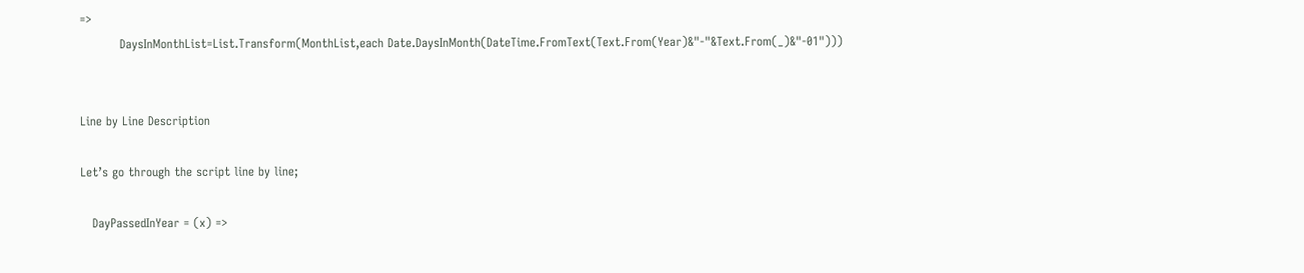=>
          DaysInMonthList=List.Transform(MonthList,each Date.DaysInMonth(DateTime.FromText(Text.From(Year)&"-"&Text.From(_)&"-01")))


Line by Line Description

Let’s go through the script line by line;

   DayPassedInYear = (x) =>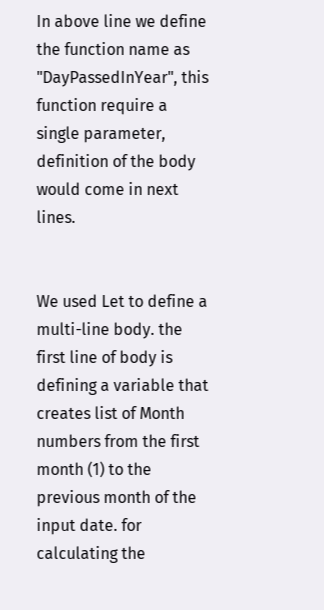In above line we define the function name as "DayPassedInYear", this function require a single parameter, definition of the body would come in next lines.


We used Let to define a multi-line body. the first line of body is defining a variable that creates list of Month numbers from the first month (1) to the previous month of the input date. for calculating the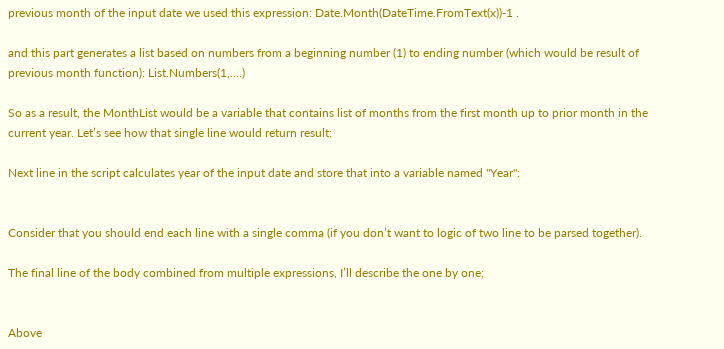previous month of the input date we used this expression: Date.Month(DateTime.FromText(x))-1 .

and this part generates a list based on numbers from a beginning number (1) to ending number (which would be result of previous month function): List.Numbers(1,….)

So as a result, the MonthList would be a variable that contains list of months from the first month up to prior month in the current year. Let’s see how that single line would return result:

Next line in the script calculates year of the input date and store that into a variable named "Year":


Consider that you should end each line with a single comma (if you don’t want to logic of two line to be parsed together).

The final line of the body combined from multiple expressions, I’ll describe the one by one;


Above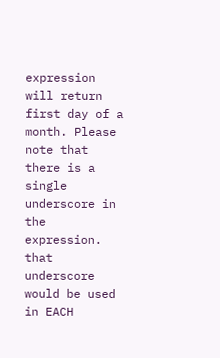expression will return first day of a month. Please note that there is a single underscore in the expression. that underscore would be used in EACH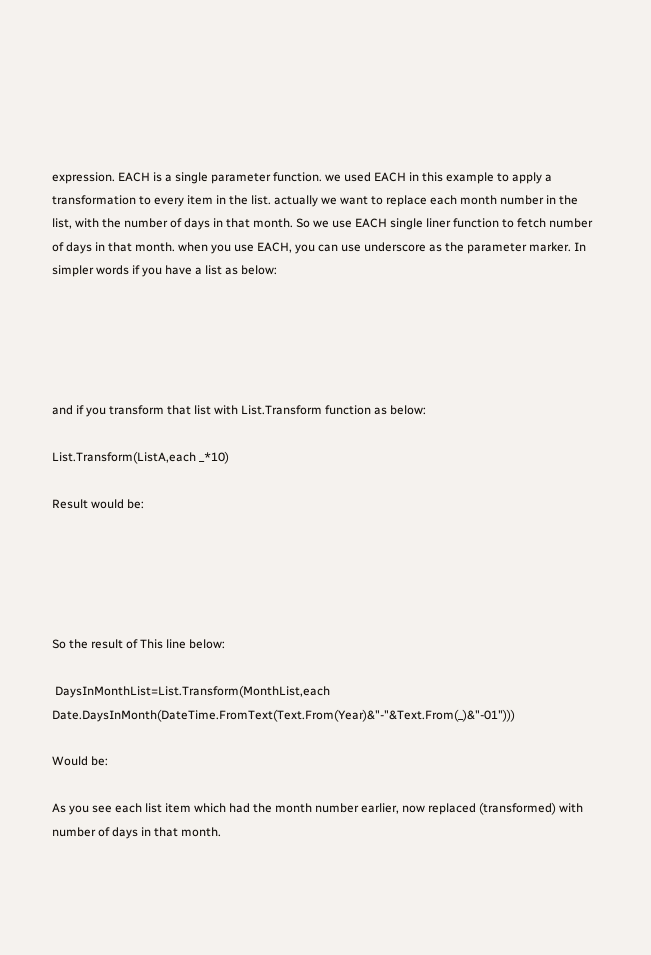expression. EACH is a single parameter function. we used EACH in this example to apply a transformation to every item in the list. actually we want to replace each month number in the list, with the number of days in that month. So we use EACH single liner function to fetch number of days in that month. when you use EACH, you can use underscore as the parameter marker. In simpler words if you have a list as below:





and if you transform that list with List.Transform function as below:

List.Transform(ListA,each _*10)

Result would be:





So the result of This line below:

 DaysInMonthList=List.Transform(MonthList,each Date.DaysInMonth(DateTime.FromText(Text.From(Year)&"-"&Text.From(_)&"-01")))

Would be:

As you see each list item which had the month number earlier, now replaced (transformed) with number of days in that month.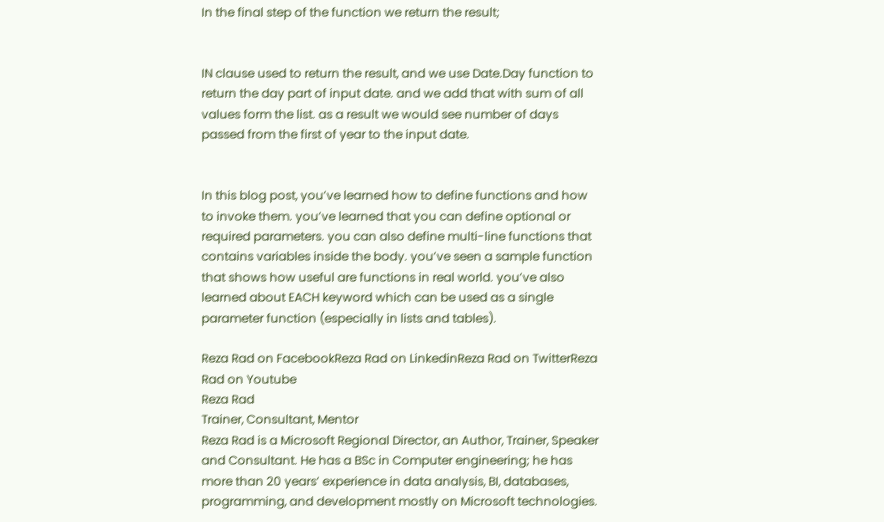In the final step of the function we return the result;


IN clause used to return the result, and we use Date.Day function to return the day part of input date. and we add that with sum of all values form the list. as a result we would see number of days passed from the first of year to the input date.


In this blog post, you’ve learned how to define functions and how to invoke them. you’ve learned that you can define optional or required parameters. you can also define multi-line functions that contains variables inside the body. you’ve seen a sample function that shows how useful are functions in real world. you’ve also learned about EACH keyword which can be used as a single parameter function (especially in lists and tables).

Reza Rad on FacebookReza Rad on LinkedinReza Rad on TwitterReza Rad on Youtube
Reza Rad
Trainer, Consultant, Mentor
Reza Rad is a Microsoft Regional Director, an Author, Trainer, Speaker and Consultant. He has a BSc in Computer engineering; he has more than 20 years’ experience in data analysis, BI, databases, programming, and development mostly on Microsoft technologies.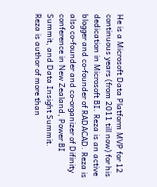He is a Microsoft Data Platform MVP for 12 continuous years (from 2011 till now) for his dedication in Microsoft BI. Reza is an active blogger and co-founder of RADACAD. Reza is also co-founder and co-organizer of Difinity conference in New Zealand, Power BI Summit, and Data Insight Summit.
Reza is author of more than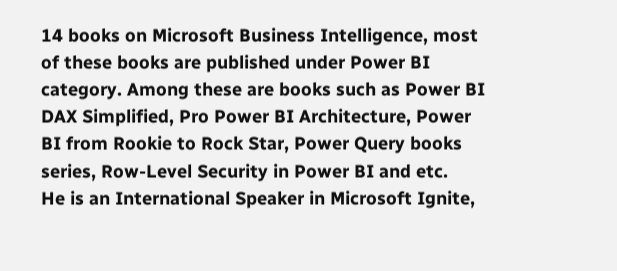14 books on Microsoft Business Intelligence, most of these books are published under Power BI category. Among these are books such as Power BI DAX Simplified, Pro Power BI Architecture, Power BI from Rookie to Rock Star, Power Query books series, Row-Level Security in Power BI and etc.
He is an International Speaker in Microsoft Ignite,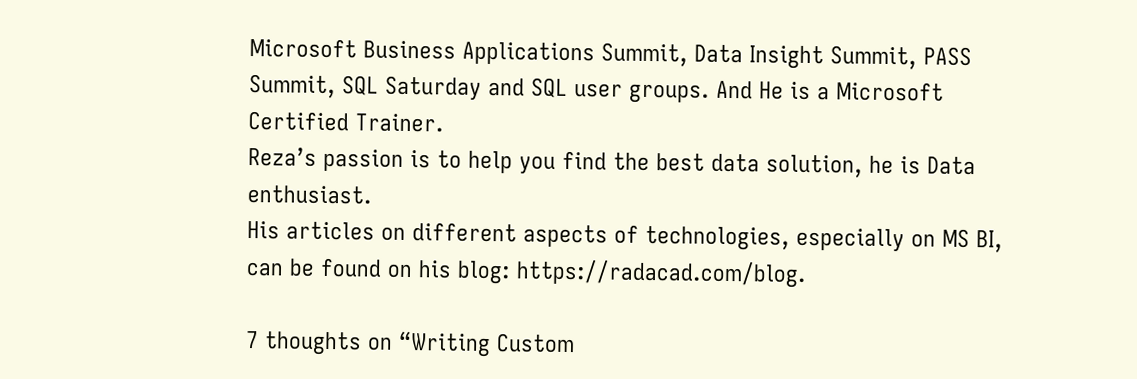Microsoft Business Applications Summit, Data Insight Summit, PASS Summit, SQL Saturday and SQL user groups. And He is a Microsoft Certified Trainer.
Reza’s passion is to help you find the best data solution, he is Data enthusiast.
His articles on different aspects of technologies, especially on MS BI, can be found on his blog: https://radacad.com/blog.

7 thoughts on “Writing Custom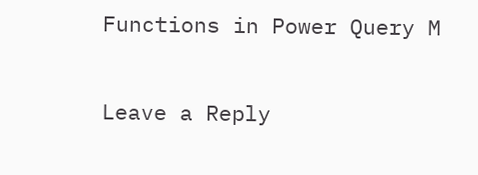Functions in Power Query M

Leave a Reply